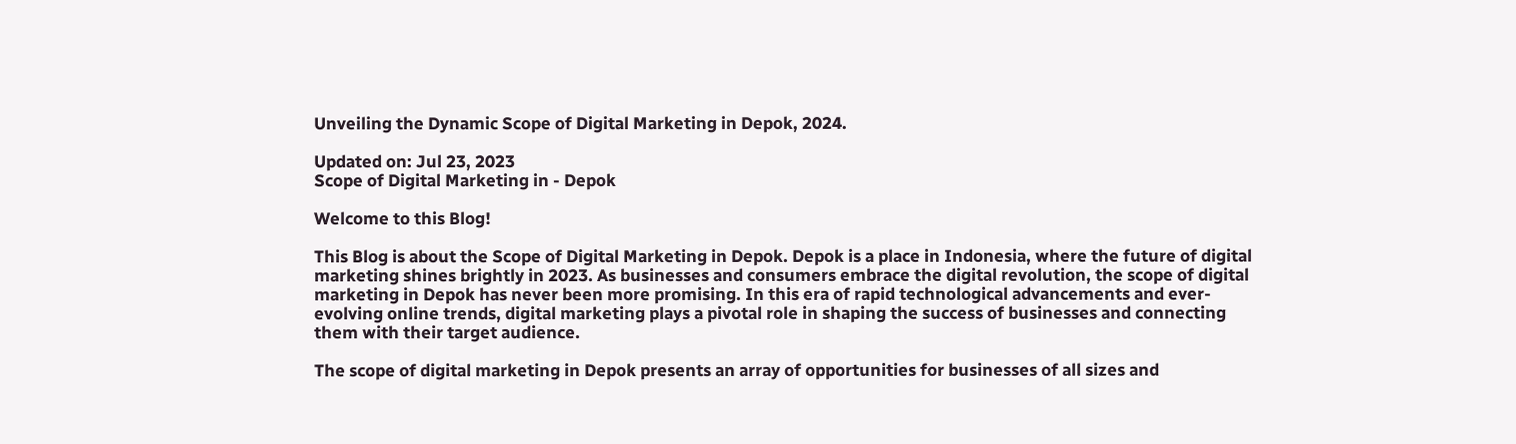Unveiling the Dynamic Scope of Digital Marketing in Depok, 2024.

Updated on: Jul 23, 2023
Scope of Digital Marketing in - Depok

Welcome to this Blog!

This Blog is about the Scope of Digital Marketing in Depok. Depok is a place in Indonesia, where the future of digital marketing shines brightly in 2023. As businesses and consumers embrace the digital revolution, the scope of digital marketing in Depok has never been more promising. In this era of rapid technological advancements and ever-evolving online trends, digital marketing plays a pivotal role in shaping the success of businesses and connecting them with their target audience.

The scope of digital marketing in Depok presents an array of opportunities for businesses of all sizes and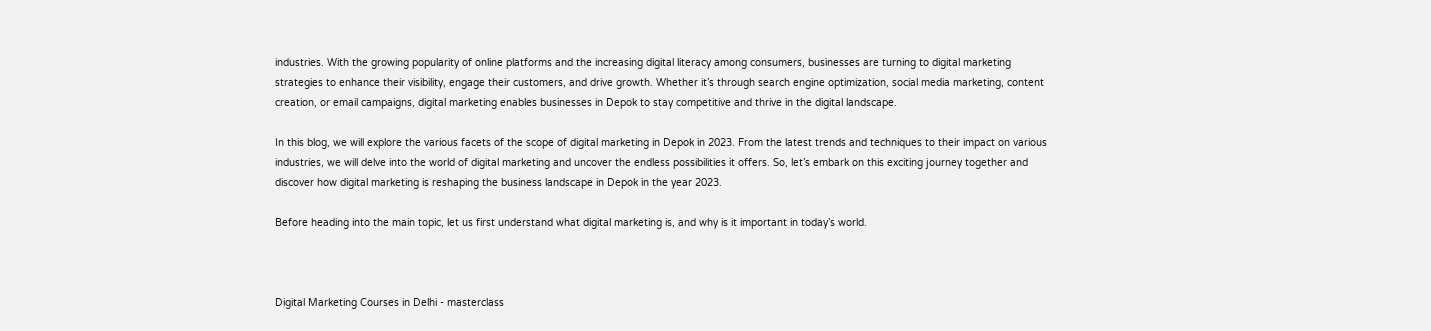industries. With the growing popularity of online platforms and the increasing digital literacy among consumers, businesses are turning to digital marketing strategies to enhance their visibility, engage their customers, and drive growth. Whether it’s through search engine optimization, social media marketing, content creation, or email campaigns, digital marketing enables businesses in Depok to stay competitive and thrive in the digital landscape.

In this blog, we will explore the various facets of the scope of digital marketing in Depok in 2023. From the latest trends and techniques to their impact on various industries, we will delve into the world of digital marketing and uncover the endless possibilities it offers. So, let’s embark on this exciting journey together and discover how digital marketing is reshaping the business landscape in Depok in the year 2023.

Before heading into the main topic, let us first understand what digital marketing is, and why is it important in today’s world.



Digital Marketing Courses in Delhi - masterclass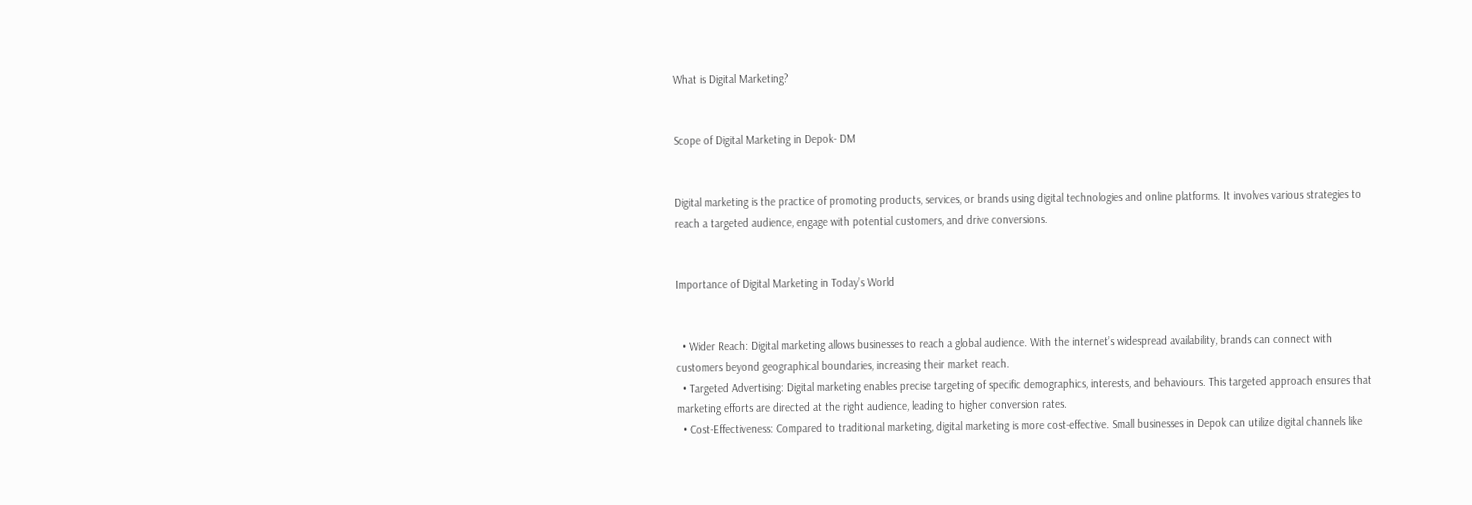What is Digital Marketing?


Scope of Digital Marketing in Depok- DM


Digital marketing is the practice of promoting products, services, or brands using digital technologies and online platforms. It involves various strategies to reach a targeted audience, engage with potential customers, and drive conversions.


Importance of Digital Marketing in Today’s World


  • Wider Reach: Digital marketing allows businesses to reach a global audience. With the internet’s widespread availability, brands can connect with customers beyond geographical boundaries, increasing their market reach.
  • Targeted Advertising: Digital marketing enables precise targeting of specific demographics, interests, and behaviours. This targeted approach ensures that marketing efforts are directed at the right audience, leading to higher conversion rates.
  • Cost-Effectiveness: Compared to traditional marketing, digital marketing is more cost-effective. Small businesses in Depok can utilize digital channels like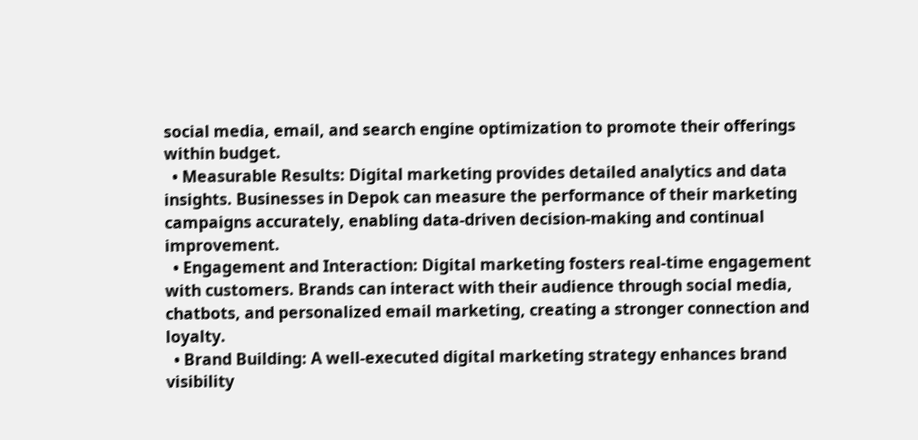social media, email, and search engine optimization to promote their offerings within budget.
  • Measurable Results: Digital marketing provides detailed analytics and data insights. Businesses in Depok can measure the performance of their marketing campaigns accurately, enabling data-driven decision-making and continual improvement.
  • Engagement and Interaction: Digital marketing fosters real-time engagement with customers. Brands can interact with their audience through social media, chatbots, and personalized email marketing, creating a stronger connection and loyalty.
  • Brand Building: A well-executed digital marketing strategy enhances brand visibility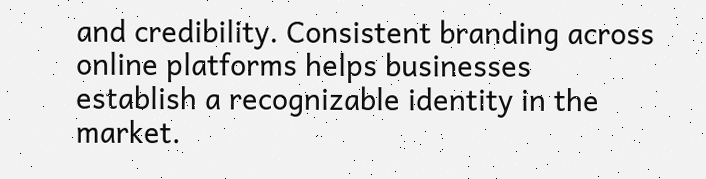and credibility. Consistent branding across online platforms helps businesses establish a recognizable identity in the market.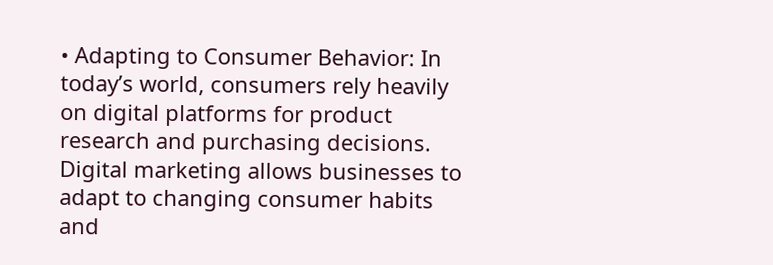• Adapting to Consumer Behavior: In today’s world, consumers rely heavily on digital platforms for product research and purchasing decisions. Digital marketing allows businesses to adapt to changing consumer habits and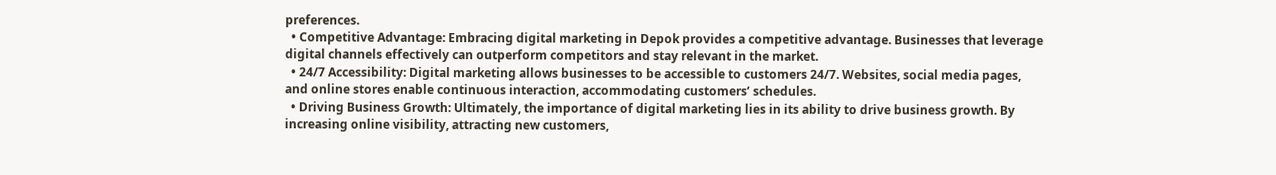preferences.
  • Competitive Advantage: Embracing digital marketing in Depok provides a competitive advantage. Businesses that leverage digital channels effectively can outperform competitors and stay relevant in the market.
  • 24/7 Accessibility: Digital marketing allows businesses to be accessible to customers 24/7. Websites, social media pages, and online stores enable continuous interaction, accommodating customers’ schedules.
  • Driving Business Growth: Ultimately, the importance of digital marketing lies in its ability to drive business growth. By increasing online visibility, attracting new customers,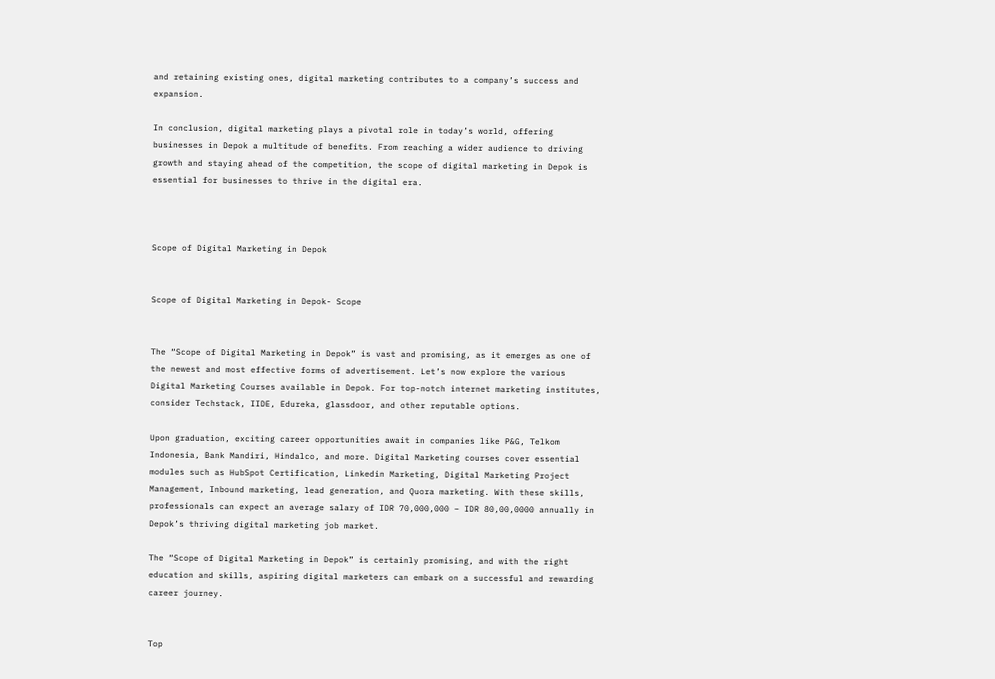and retaining existing ones, digital marketing contributes to a company’s success and expansion.

In conclusion, digital marketing plays a pivotal role in today’s world, offering businesses in Depok a multitude of benefits. From reaching a wider audience to driving growth and staying ahead of the competition, the scope of digital marketing in Depok is essential for businesses to thrive in the digital era.



Scope of Digital Marketing in Depok


Scope of Digital Marketing in Depok- Scope


The “Scope of Digital Marketing in Depok” is vast and promising, as it emerges as one of the newest and most effective forms of advertisement. Let’s now explore the various Digital Marketing Courses available in Depok. For top-notch internet marketing institutes, consider Techstack, IIDE, Edureka, glassdoor, and other reputable options.

Upon graduation, exciting career opportunities await in companies like P&G, Telkom Indonesia, Bank Mandiri, Hindalco, and more. Digital Marketing courses cover essential modules such as HubSpot Certification, Linkedin Marketing, Digital Marketing Project Management, Inbound marketing, lead generation, and Quora marketing. With these skills, professionals can expect an average salary of IDR 70,000,000 – IDR 80,00,0000 annually in Depok’s thriving digital marketing job market.

The “Scope of Digital Marketing in Depok” is certainly promising, and with the right education and skills, aspiring digital marketers can embark on a successful and rewarding career journey.


Top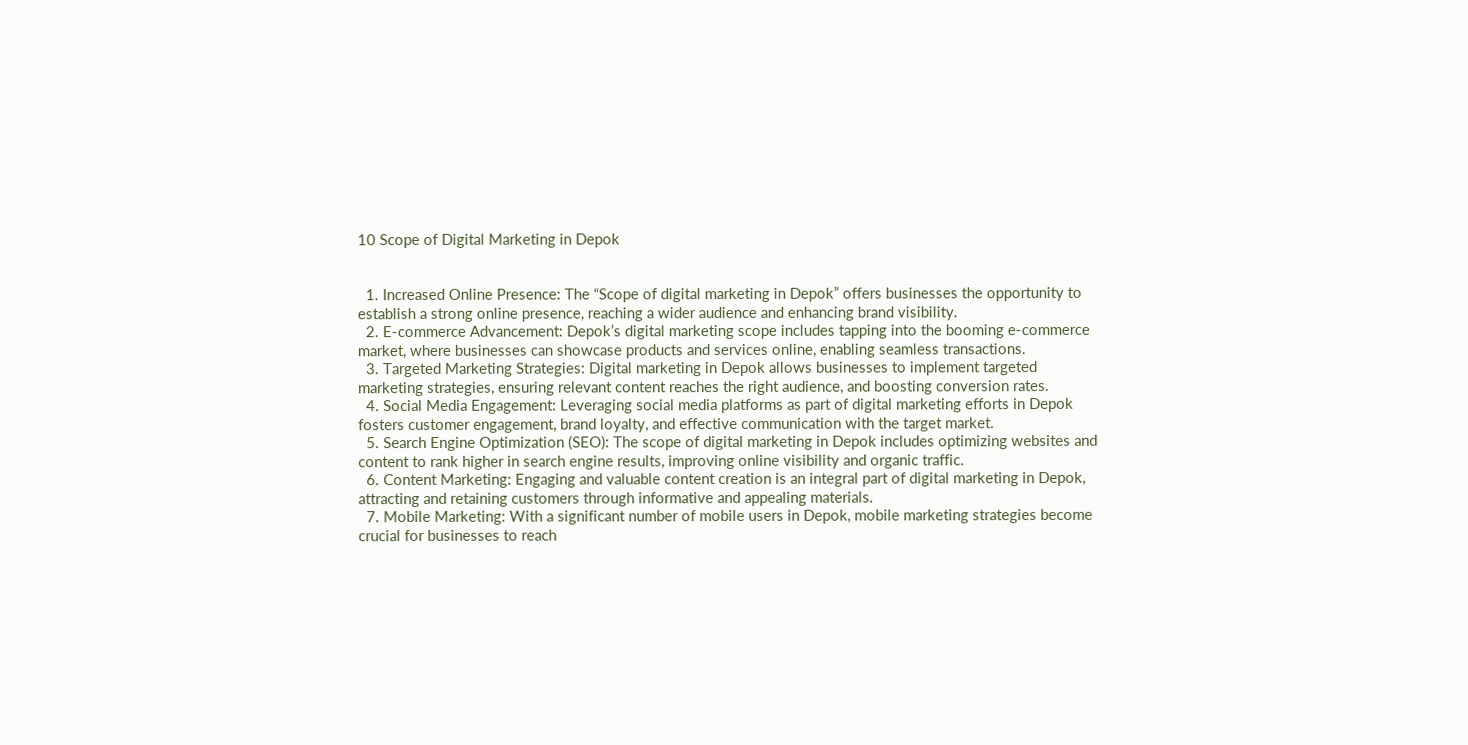10 Scope of Digital Marketing in Depok


  1. Increased Online Presence: The “Scope of digital marketing in Depok” offers businesses the opportunity to establish a strong online presence, reaching a wider audience and enhancing brand visibility.
  2. E-commerce Advancement: Depok’s digital marketing scope includes tapping into the booming e-commerce market, where businesses can showcase products and services online, enabling seamless transactions.
  3. Targeted Marketing Strategies: Digital marketing in Depok allows businesses to implement targeted marketing strategies, ensuring relevant content reaches the right audience, and boosting conversion rates.
  4. Social Media Engagement: Leveraging social media platforms as part of digital marketing efforts in Depok fosters customer engagement, brand loyalty, and effective communication with the target market.
  5. Search Engine Optimization (SEO): The scope of digital marketing in Depok includes optimizing websites and content to rank higher in search engine results, improving online visibility and organic traffic.
  6. Content Marketing: Engaging and valuable content creation is an integral part of digital marketing in Depok, attracting and retaining customers through informative and appealing materials.
  7. Mobile Marketing: With a significant number of mobile users in Depok, mobile marketing strategies become crucial for businesses to reach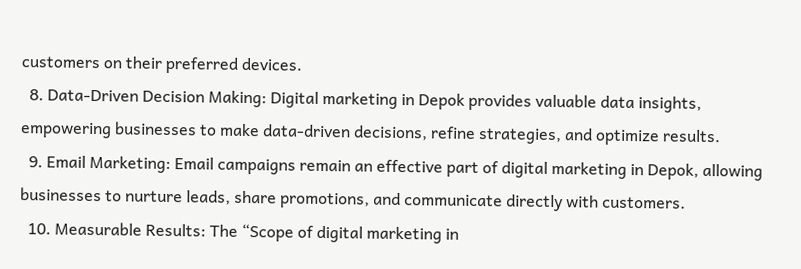customers on their preferred devices.
  8. Data-Driven Decision Making: Digital marketing in Depok provides valuable data insights, empowering businesses to make data-driven decisions, refine strategies, and optimize results.
  9. Email Marketing: Email campaigns remain an effective part of digital marketing in Depok, allowing businesses to nurture leads, share promotions, and communicate directly with customers.
  10. Measurable Results: The “Scope of digital marketing in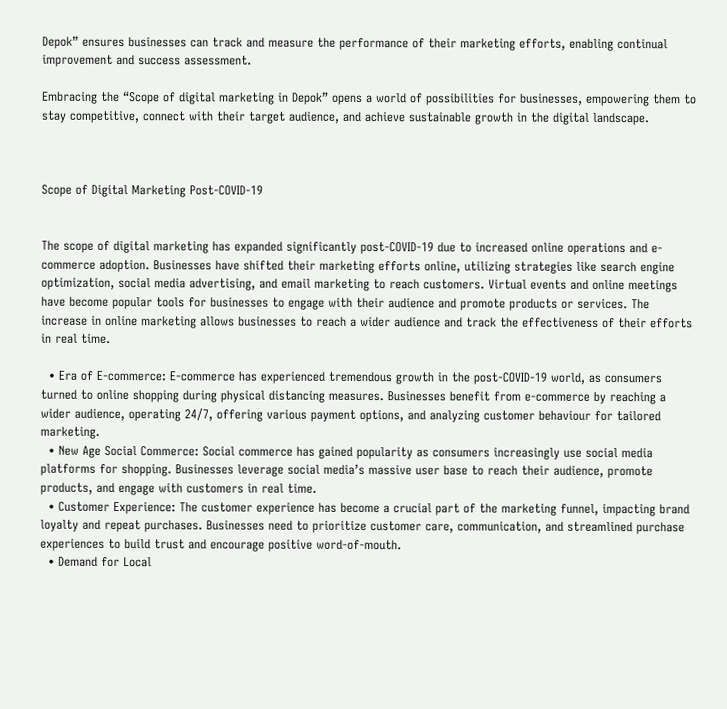Depok” ensures businesses can track and measure the performance of their marketing efforts, enabling continual improvement and success assessment.

Embracing the “Scope of digital marketing in Depok” opens a world of possibilities for businesses, empowering them to stay competitive, connect with their target audience, and achieve sustainable growth in the digital landscape.



Scope of Digital Marketing Post-COVID-19


The scope of digital marketing has expanded significantly post-COVID-19 due to increased online operations and e-commerce adoption. Businesses have shifted their marketing efforts online, utilizing strategies like search engine optimization, social media advertising, and email marketing to reach customers. Virtual events and online meetings have become popular tools for businesses to engage with their audience and promote products or services. The increase in online marketing allows businesses to reach a wider audience and track the effectiveness of their efforts in real time.

  • Era of E-commerce: E-commerce has experienced tremendous growth in the post-COVID-19 world, as consumers turned to online shopping during physical distancing measures. Businesses benefit from e-commerce by reaching a wider audience, operating 24/7, offering various payment options, and analyzing customer behaviour for tailored marketing.
  • New Age Social Commerce: Social commerce has gained popularity as consumers increasingly use social media platforms for shopping. Businesses leverage social media’s massive user base to reach their audience, promote products, and engage with customers in real time.
  • Customer Experience: The customer experience has become a crucial part of the marketing funnel, impacting brand loyalty and repeat purchases. Businesses need to prioritize customer care, communication, and streamlined purchase experiences to build trust and encourage positive word-of-mouth.
  • Demand for Local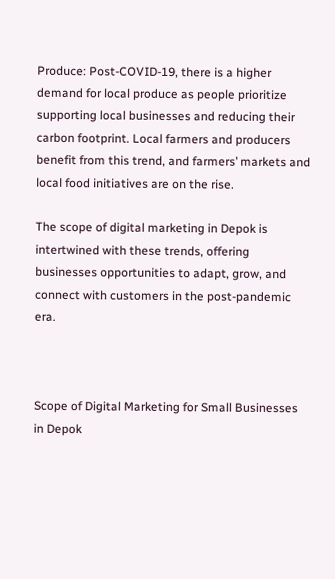Produce: Post-COVID-19, there is a higher demand for local produce as people prioritize supporting local businesses and reducing their carbon footprint. Local farmers and producers benefit from this trend, and farmers’ markets and local food initiatives are on the rise.

The scope of digital marketing in Depok is intertwined with these trends, offering businesses opportunities to adapt, grow, and connect with customers in the post-pandemic era.



Scope of Digital Marketing for Small Businesses in Depok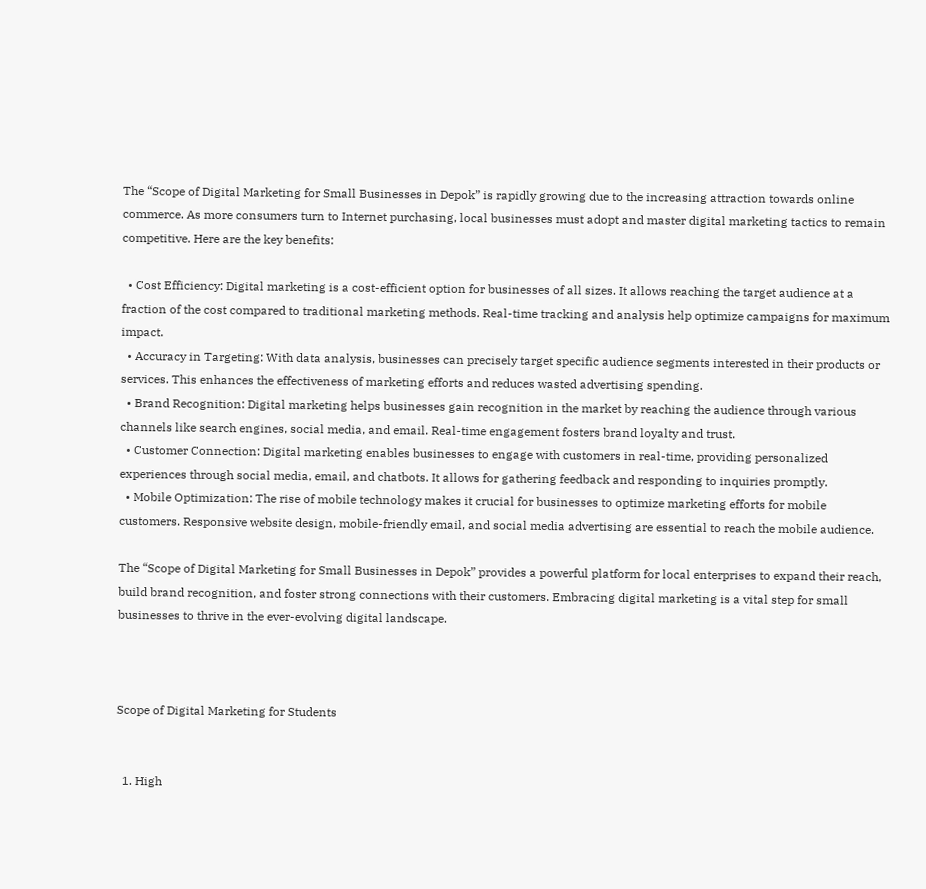The “Scope of Digital Marketing for Small Businesses in Depok” is rapidly growing due to the increasing attraction towards online commerce. As more consumers turn to Internet purchasing, local businesses must adopt and master digital marketing tactics to remain competitive. Here are the key benefits:

  • Cost Efficiency: Digital marketing is a cost-efficient option for businesses of all sizes. It allows reaching the target audience at a fraction of the cost compared to traditional marketing methods. Real-time tracking and analysis help optimize campaigns for maximum impact.
  • Accuracy in Targeting: With data analysis, businesses can precisely target specific audience segments interested in their products or services. This enhances the effectiveness of marketing efforts and reduces wasted advertising spending.
  • Brand Recognition: Digital marketing helps businesses gain recognition in the market by reaching the audience through various channels like search engines, social media, and email. Real-time engagement fosters brand loyalty and trust.
  • Customer Connection: Digital marketing enables businesses to engage with customers in real-time, providing personalized experiences through social media, email, and chatbots. It allows for gathering feedback and responding to inquiries promptly.
  • Mobile Optimization: The rise of mobile technology makes it crucial for businesses to optimize marketing efforts for mobile customers. Responsive website design, mobile-friendly email, and social media advertising are essential to reach the mobile audience.

The “Scope of Digital Marketing for Small Businesses in Depok” provides a powerful platform for local enterprises to expand their reach, build brand recognition, and foster strong connections with their customers. Embracing digital marketing is a vital step for small businesses to thrive in the ever-evolving digital landscape.



Scope of Digital Marketing for Students


  1. High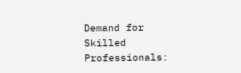Demand for Skilled Professionals: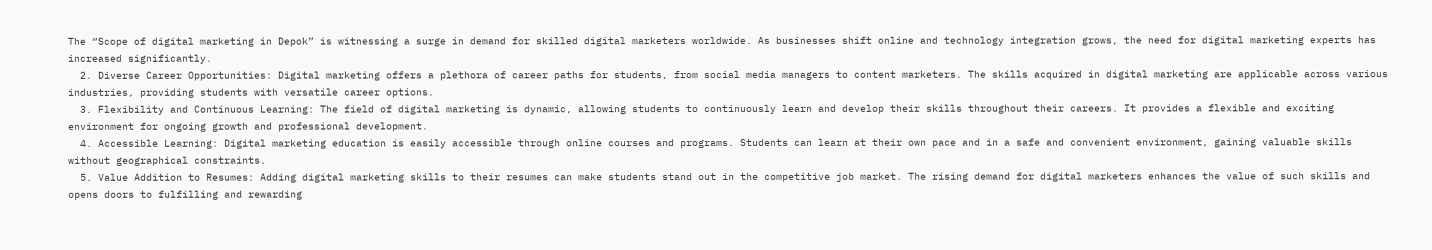The “Scope of digital marketing in Depok” is witnessing a surge in demand for skilled digital marketers worldwide. As businesses shift online and technology integration grows, the need for digital marketing experts has increased significantly.
  2. Diverse Career Opportunities: Digital marketing offers a plethora of career paths for students, from social media managers to content marketers. The skills acquired in digital marketing are applicable across various industries, providing students with versatile career options.
  3. Flexibility and Continuous Learning: The field of digital marketing is dynamic, allowing students to continuously learn and develop their skills throughout their careers. It provides a flexible and exciting environment for ongoing growth and professional development.
  4. Accessible Learning: Digital marketing education is easily accessible through online courses and programs. Students can learn at their own pace and in a safe and convenient environment, gaining valuable skills without geographical constraints.
  5. Value Addition to Resumes: Adding digital marketing skills to their resumes can make students stand out in the competitive job market. The rising demand for digital marketers enhances the value of such skills and opens doors to fulfilling and rewarding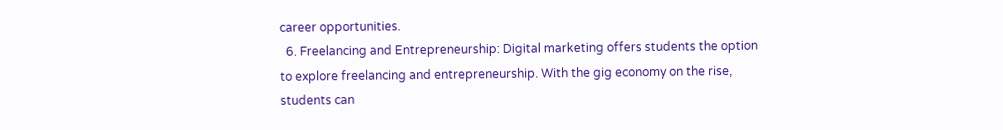career opportunities.
  6. Freelancing and Entrepreneurship: Digital marketing offers students the option to explore freelancing and entrepreneurship. With the gig economy on the rise, students can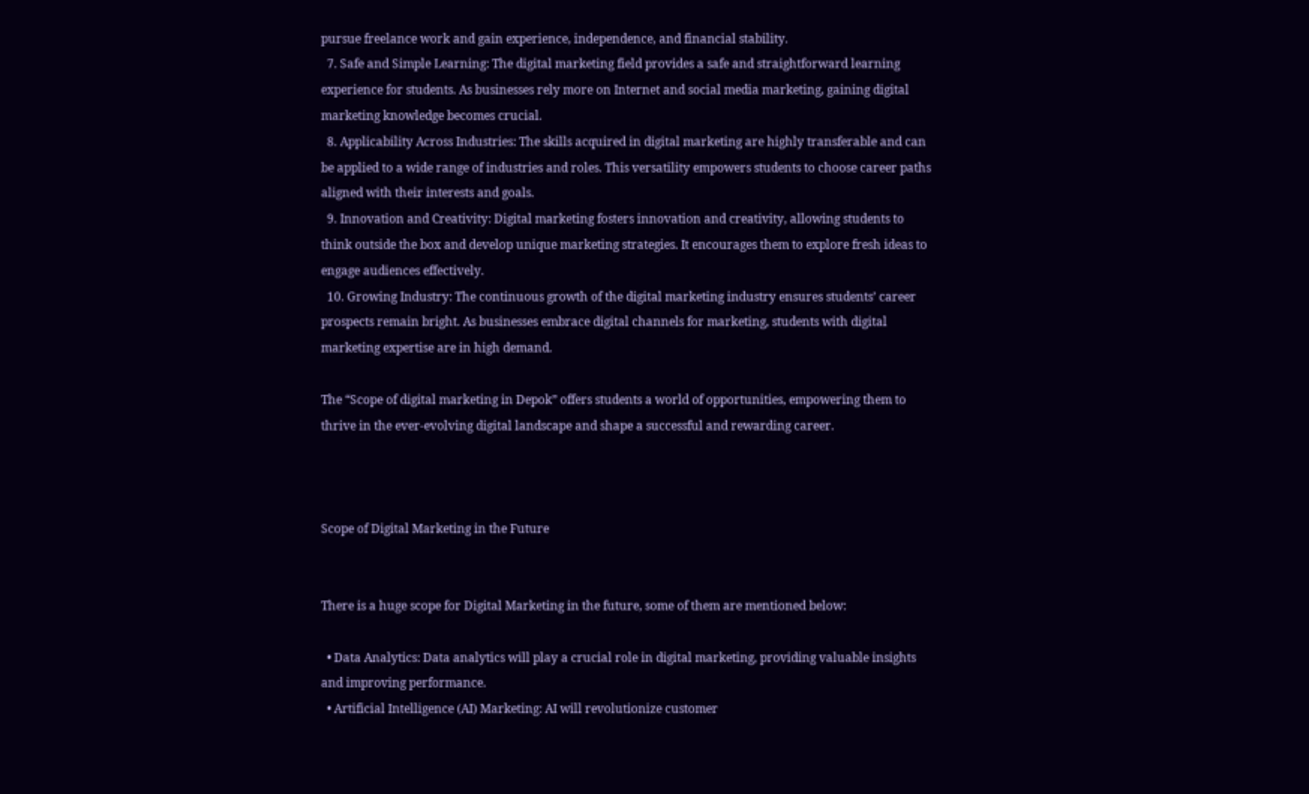pursue freelance work and gain experience, independence, and financial stability.
  7. Safe and Simple Learning: The digital marketing field provides a safe and straightforward learning experience for students. As businesses rely more on Internet and social media marketing, gaining digital marketing knowledge becomes crucial.
  8. Applicability Across Industries: The skills acquired in digital marketing are highly transferable and can be applied to a wide range of industries and roles. This versatility empowers students to choose career paths aligned with their interests and goals.
  9. Innovation and Creativity: Digital marketing fosters innovation and creativity, allowing students to think outside the box and develop unique marketing strategies. It encourages them to explore fresh ideas to engage audiences effectively.
  10. Growing Industry: The continuous growth of the digital marketing industry ensures students’ career prospects remain bright. As businesses embrace digital channels for marketing, students with digital marketing expertise are in high demand.

The “Scope of digital marketing in Depok” offers students a world of opportunities, empowering them to thrive in the ever-evolving digital landscape and shape a successful and rewarding career.



Scope of Digital Marketing in the Future


There is a huge scope for Digital Marketing in the future, some of them are mentioned below:

  • Data Analytics: Data analytics will play a crucial role in digital marketing, providing valuable insights and improving performance.
  • Artificial Intelligence (AI) Marketing: AI will revolutionize customer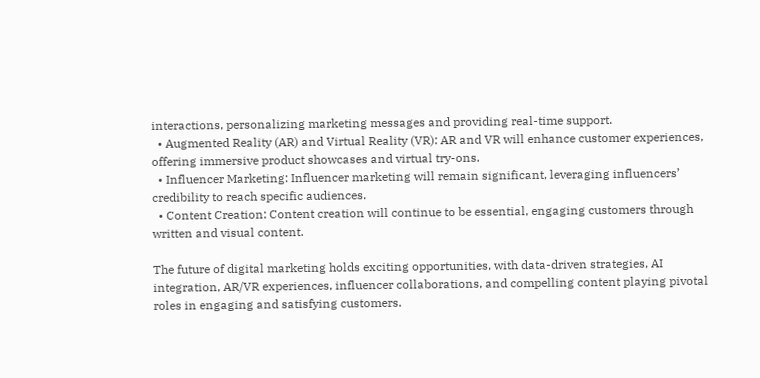interactions, personalizing marketing messages and providing real-time support.
  • Augmented Reality (AR) and Virtual Reality (VR): AR and VR will enhance customer experiences, offering immersive product showcases and virtual try-ons.
  • Influencer Marketing: Influencer marketing will remain significant, leveraging influencers’ credibility to reach specific audiences.
  • Content Creation: Content creation will continue to be essential, engaging customers through written and visual content.

The future of digital marketing holds exciting opportunities, with data-driven strategies, AI integration, AR/VR experiences, influencer collaborations, and compelling content playing pivotal roles in engaging and satisfying customers.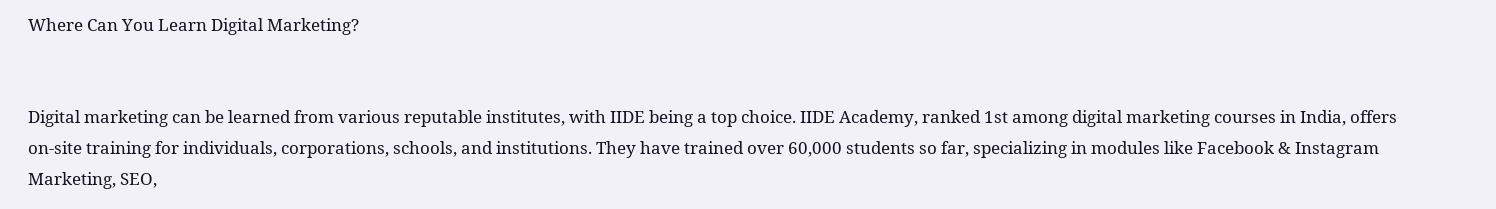Where Can You Learn Digital Marketing?


Digital marketing can be learned from various reputable institutes, with IIDE being a top choice. IIDE Academy, ranked 1st among digital marketing courses in India, offers on-site training for individuals, corporations, schools, and institutions. They have trained over 60,000 students so far, specializing in modules like Facebook & Instagram Marketing, SEO,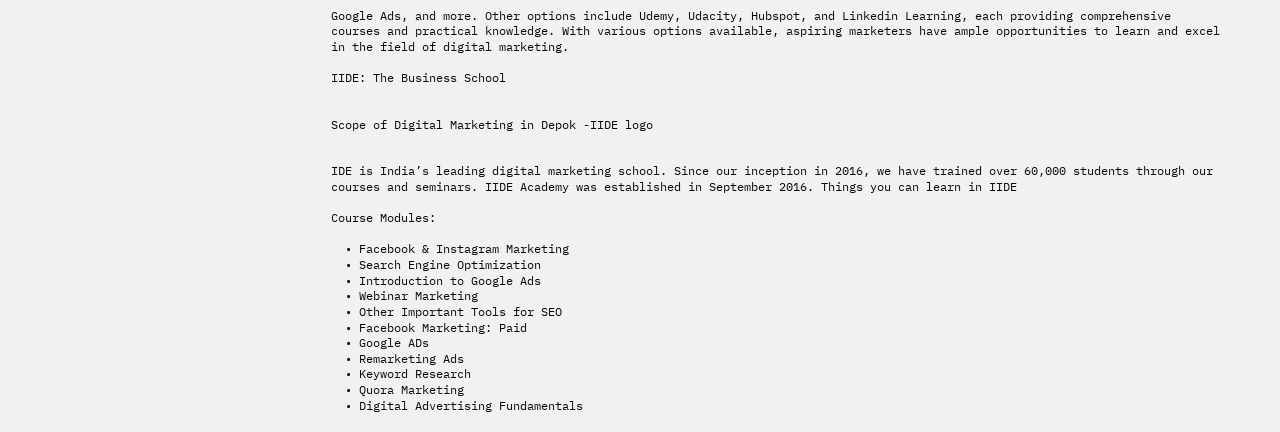Google Ads, and more. Other options include Udemy, Udacity, Hubspot, and Linkedin Learning, each providing comprehensive courses and practical knowledge. With various options available, aspiring marketers have ample opportunities to learn and excel in the field of digital marketing.

IIDE: The Business School


Scope of Digital Marketing in Depok -IIDE logo


IDE is India’s leading digital marketing school. Since our inception in 2016, we have trained over 60,000 students through our courses and seminars. IIDE Academy was established in September 2016. Things you can learn in IIDE

Course Modules:

  • Facebook & Instagram Marketing
  • Search Engine Optimization
  • Introduction to Google Ads
  • Webinar Marketing
  • Other Important Tools for SEO
  • Facebook Marketing: Paid
  • Google ADs
  • Remarketing Ads
  • Keyword Research
  • Quora Marketing
  • Digital Advertising Fundamentals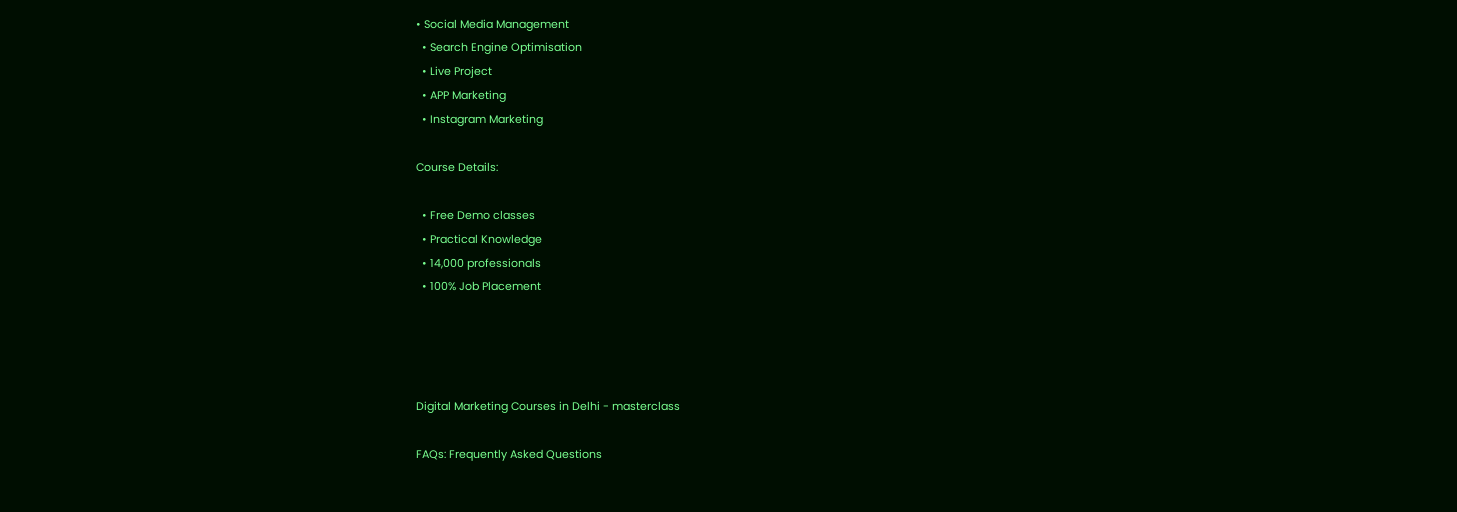• Social Media Management
  • Search Engine Optimisation
  • Live Project
  • APP Marketing
  • Instagram Marketing

Course Details:

  • Free Demo classes
  • Practical Knowledge
  • 14,000 professionals
  • 100% Job Placement




Digital Marketing Courses in Delhi - masterclass

FAQs: Frequently Asked Questions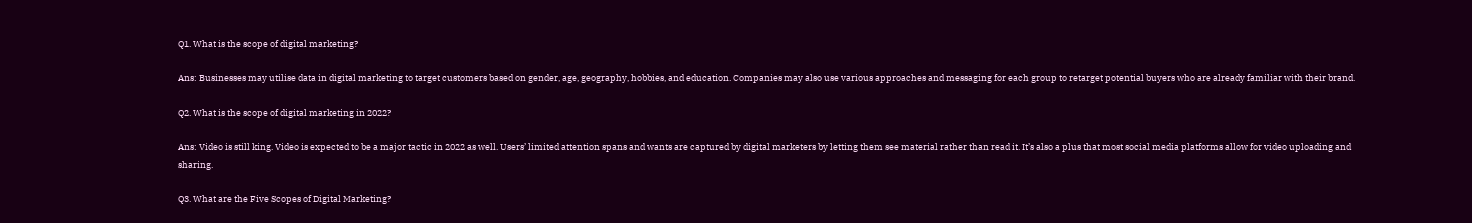Q1. What is the scope of digital marketing?

Ans: Businesses may utilise data in digital marketing to target customers based on gender, age, geography, hobbies, and education. Companies may also use various approaches and messaging for each group to retarget potential buyers who are already familiar with their brand.

Q2. What is the scope of digital marketing in 2022?

Ans: Video is still king. Video is expected to be a major tactic in 2022 as well. Users’ limited attention spans and wants are captured by digital marketers by letting them see material rather than read it. It’s also a plus that most social media platforms allow for video uploading and sharing.

Q3. What are the Five Scopes of Digital Marketing?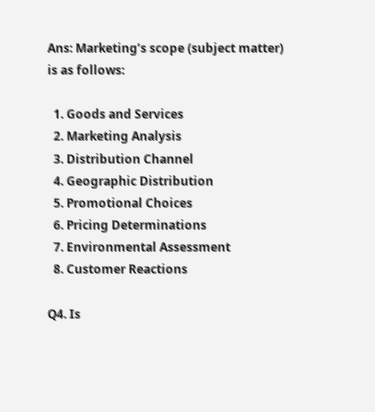Ans: Marketing’s scope (subject matter) is as follows:

  1. Goods and Services
  2. Marketing Analysis
  3. Distribution Channel
  4. Geographic Distribution
  5. Promotional Choices
  6. Pricing Determinations
  7. Environmental Assessment
  8. Customer Reactions

Q4. Is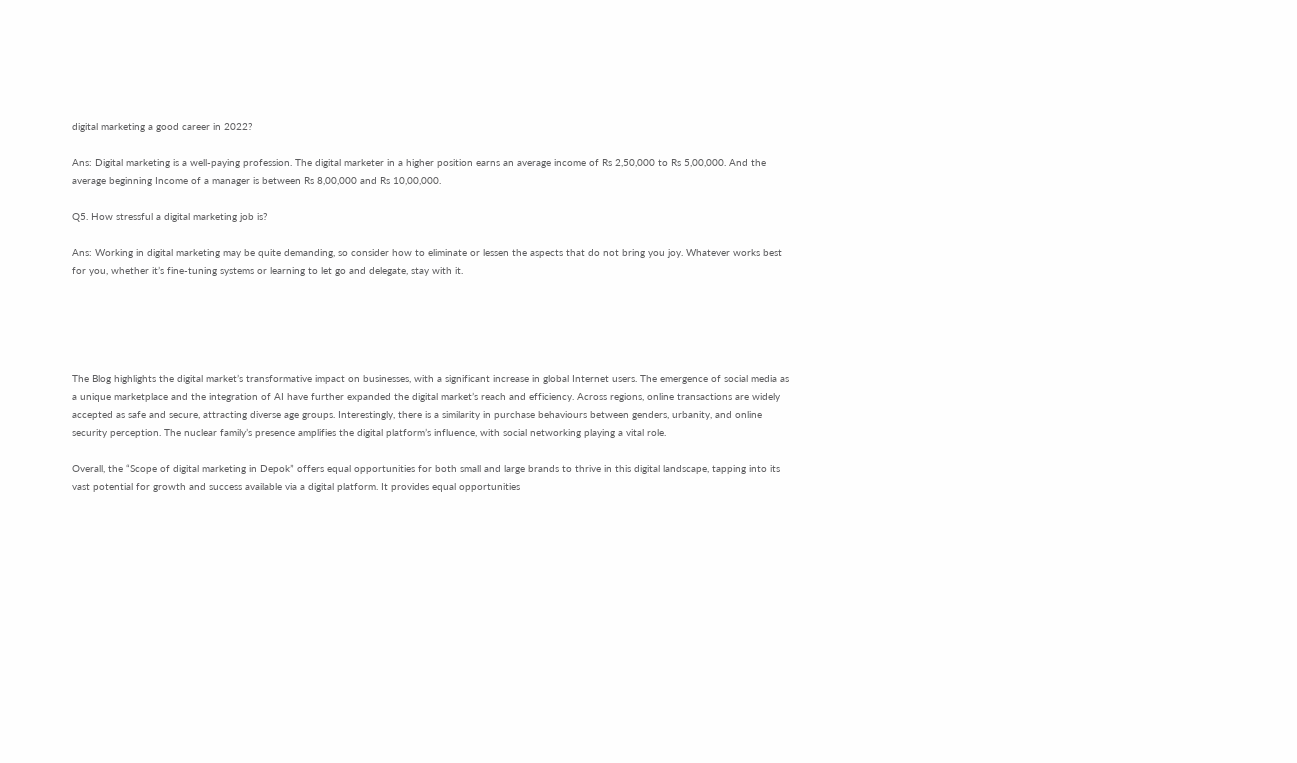digital marketing a good career in 2022?

Ans: Digital marketing is a well-paying profession. The digital marketer in a higher position earns an average income of Rs 2,50,000 to Rs 5,00,000. And the average beginning Income of a manager is between Rs 8,00,000 and Rs 10,00,000.

Q5. How stressful a digital marketing job is?

Ans: Working in digital marketing may be quite demanding, so consider how to eliminate or lessen the aspects that do not bring you joy. Whatever works best for you, whether it’s fine-tuning systems or learning to let go and delegate, stay with it.





The Blog highlights the digital market’s transformative impact on businesses, with a significant increase in global Internet users. The emergence of social media as a unique marketplace and the integration of AI have further expanded the digital market’s reach and efficiency. Across regions, online transactions are widely accepted as safe and secure, attracting diverse age groups. Interestingly, there is a similarity in purchase behaviours between genders, urbanity, and online security perception. The nuclear family’s presence amplifies the digital platform’s influence, with social networking playing a vital role.

Overall, the “Scope of digital marketing in Depok” offers equal opportunities for both small and large brands to thrive in this digital landscape, tapping into its vast potential for growth and success available via a digital platform. It provides equal opportunities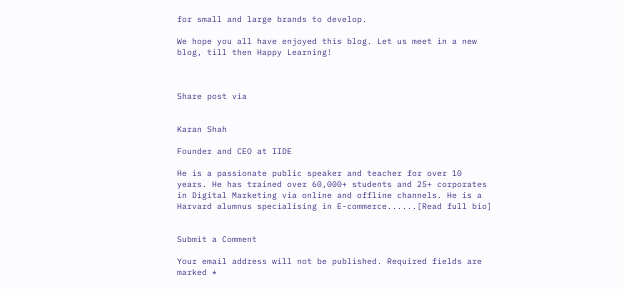for small and large brands to develop.

We hope you all have enjoyed this blog. Let us meet in a new blog, till then Happy Learning!



Share post via


Karan Shah

Founder and CEO at IIDE

He is a passionate public speaker and teacher for over 10 years. He has trained over 60,000+ students and 25+ corporates in Digital Marketing via online and offline channels. He is a Harvard alumnus specialising in E-commerce......[Read full bio]


Submit a Comment

Your email address will not be published. Required fields are marked *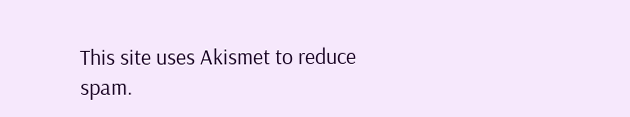This site uses Akismet to reduce spam.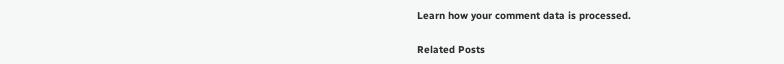Learn how your comment data is processed.

Related Posts